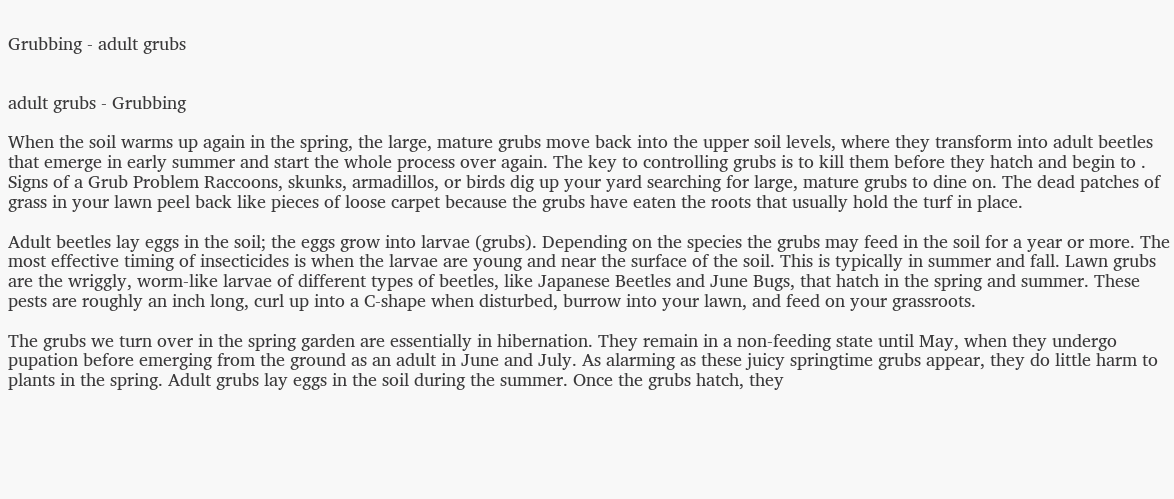Grubbing - adult grubs


adult grubs - Grubbing

When the soil warms up again in the spring, the large, mature grubs move back into the upper soil levels, where they transform into adult beetles that emerge in early summer and start the whole process over again. The key to controlling grubs is to kill them before they hatch and begin to . Signs of a Grub Problem Raccoons, skunks, armadillos, or birds dig up your yard searching for large, mature grubs to dine on. The dead patches of grass in your lawn peel back like pieces of loose carpet because the grubs have eaten the roots that usually hold the turf in place.

Adult beetles lay eggs in the soil; the eggs grow into larvae (grubs). Depending on the species the grubs may feed in the soil for a year or more. The most effective timing of insecticides is when the larvae are young and near the surface of the soil. This is typically in summer and fall. Lawn grubs are the wriggly, worm-like larvae of different types of beetles, like Japanese Beetles and June Bugs, that hatch in the spring and summer. These pests are roughly an inch long, curl up into a C-shape when disturbed, burrow into your lawn, and feed on your grassroots.

The grubs we turn over in the spring garden are essentially in hibernation. They remain in a non-feeding state until May, when they undergo pupation before emerging from the ground as an adult in June and July. As alarming as these juicy springtime grubs appear, they do little harm to plants in the spring. Adult grubs lay eggs in the soil during the summer. Once the grubs hatch, they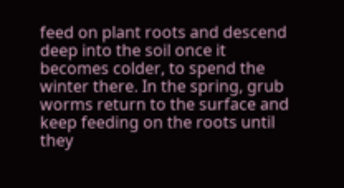feed on plant roots and descend deep into the soil once it becomes colder, to spend the winter there. In the spring, grub worms return to the surface and keep feeding on the roots until they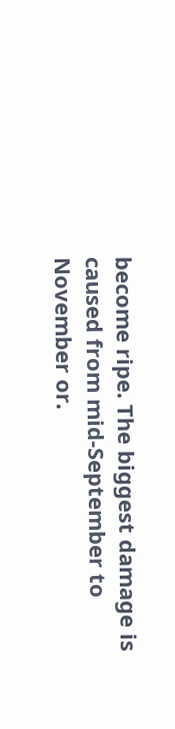become ripe. The biggest damage is caused from mid-September to November or.